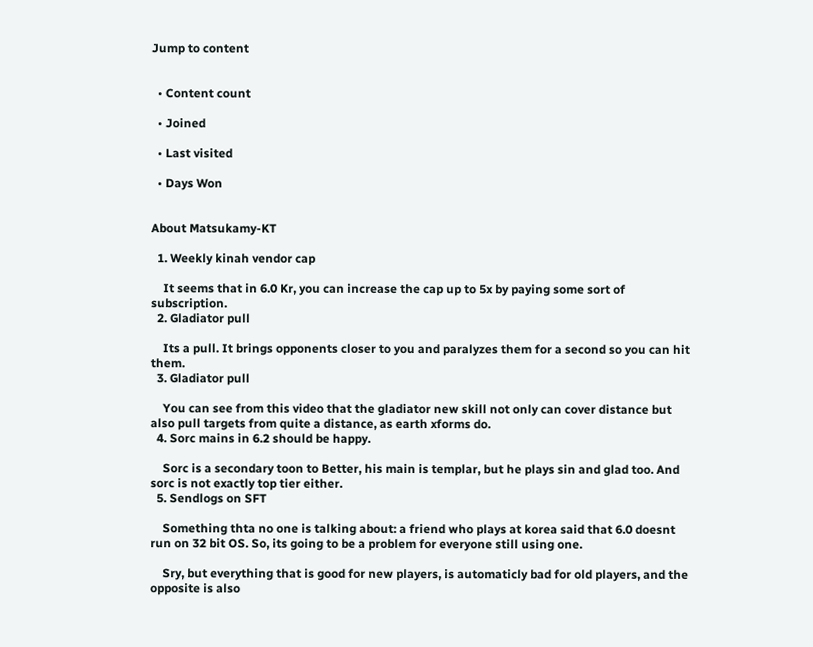Jump to content


  • Content count

  • Joined

  • Last visited

  • Days Won


About Matsukamy-KT

  1. Weekly kinah vendor cap

    It seems that in 6.0 Kr, you can increase the cap up to 5x by paying some sort of subscription.
  2. Gladiator pull

    Its a pull. It brings opponents closer to you and paralyzes them for a second so you can hit them.
  3. Gladiator pull

    You can see from this video that the gladiator new skill not only can cover distance but also pull targets from quite a distance, as earth xforms do.
  4. Sorc mains in 6.2 should be happy.

    Sorc is a secondary toon to Better, his main is templar, but he plays sin and glad too. And sorc is not exactly top tier either.
  5. Sendlogs on SFT

    Something thta no one is talking about: a friend who plays at korea said that 6.0 doesnt run on 32 bit OS. So, its going to be a problem for everyone still using one.

    Sry, but everything that is good for new players, is automaticly bad for old players, and the opposite is also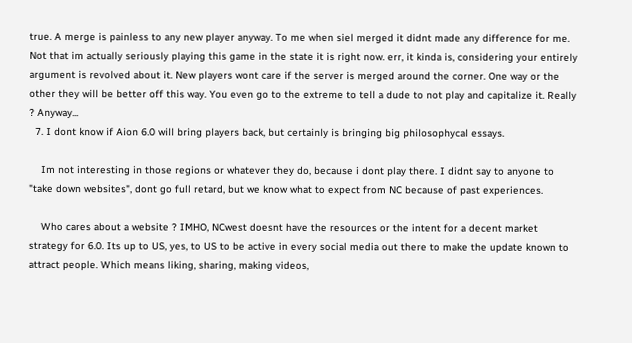true. A merge is painless to any new player anyway. To me when siel merged it didnt made any difference for me. Not that im actually seriously playing this game in the state it is right now. err, it kinda is, considering your entirely argument is revolved about it. New players wont care if the server is merged around the corner. One way or the other they will be better off this way. You even go to the extreme to tell a dude to not play and capitalize it. Really ? Anyway...
  7. I dont know if Aion 6.0 will bring players back, but certainly is bringing big philosophycal essays.

    Im not interesting in those regions or whatever they do, because i dont play there. I didnt say to anyone to "take down websites", dont go full retard, but we know what to expect from NC because of past experiences.

    Who cares about a website ? IMHO, NCwest doesnt have the resources or the intent for a decent market strategy for 6.0. Its up to US, yes, to US to be active in every social media out there to make the update known to attract people. Which means liking, sharing, making videos,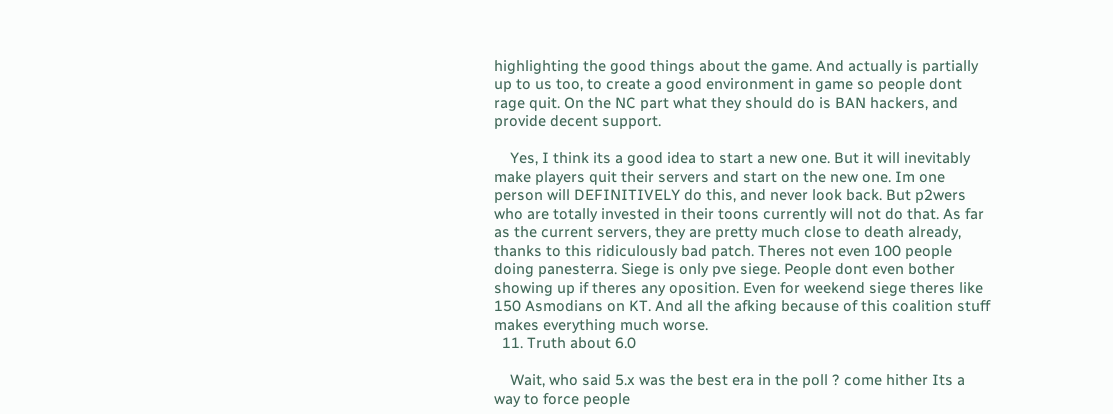highlighting the good things about the game. And actually is partially up to us too, to create a good environment in game so people dont rage quit. On the NC part what they should do is BAN hackers, and provide decent support.

    Yes, I think its a good idea to start a new one. But it will inevitably make players quit their servers and start on the new one. Im one person will DEFINITIVELY do this, and never look back. But p2wers who are totally invested in their toons currently will not do that. As far as the current servers, they are pretty much close to death already, thanks to this ridiculously bad patch. Theres not even 100 people doing panesterra. Siege is only pve siege. People dont even bother showing up if theres any oposition. Even for weekend siege theres like 150 Asmodians on KT. And all the afking because of this coalition stuff makes everything much worse.
  11. Truth about 6.0

    Wait, who said 5.x was the best era in the poll ? come hither Its a way to force people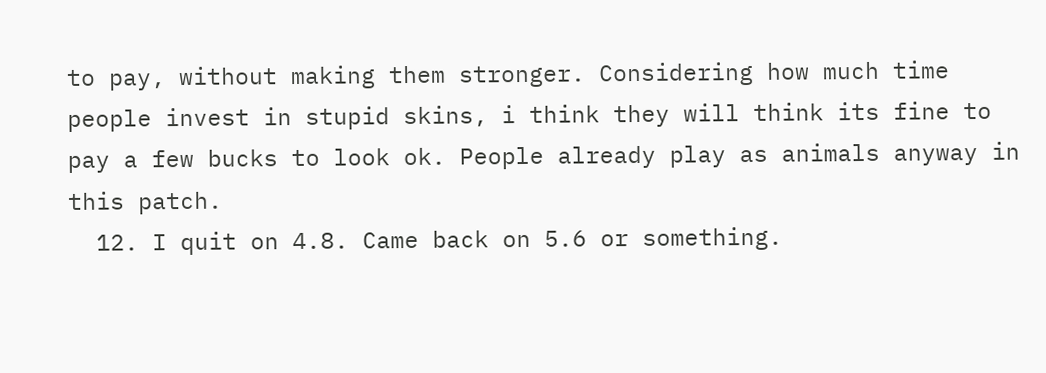to pay, without making them stronger. Considering how much time people invest in stupid skins, i think they will think its fine to pay a few bucks to look ok. People already play as animals anyway in this patch.
  12. I quit on 4.8. Came back on 5.6 or something.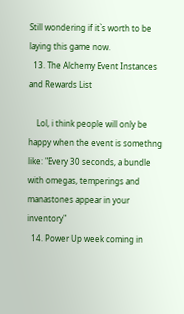Still wondering if it`s worth to be laying this game now.
  13. The Alchemy Event Instances and Rewards List

    Lol, i think people will only be happy when the event is somethng like: "Every 30 seconds, a bundle with omegas, temperings and manastones appear in your inventory"
  14. Power Up week coming in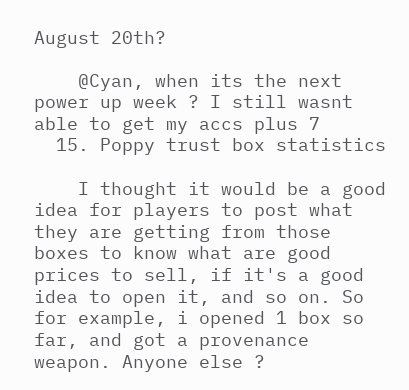August 20th?

    @Cyan, when its the next power up week ? I still wasnt able to get my accs plus 7
  15. Poppy trust box statistics

    I thought it would be a good idea for players to post what they are getting from those boxes to know what are good prices to sell, if it's a good idea to open it, and so on. So for example, i opened 1 box so far, and got a provenance weapon. Anyone else ?